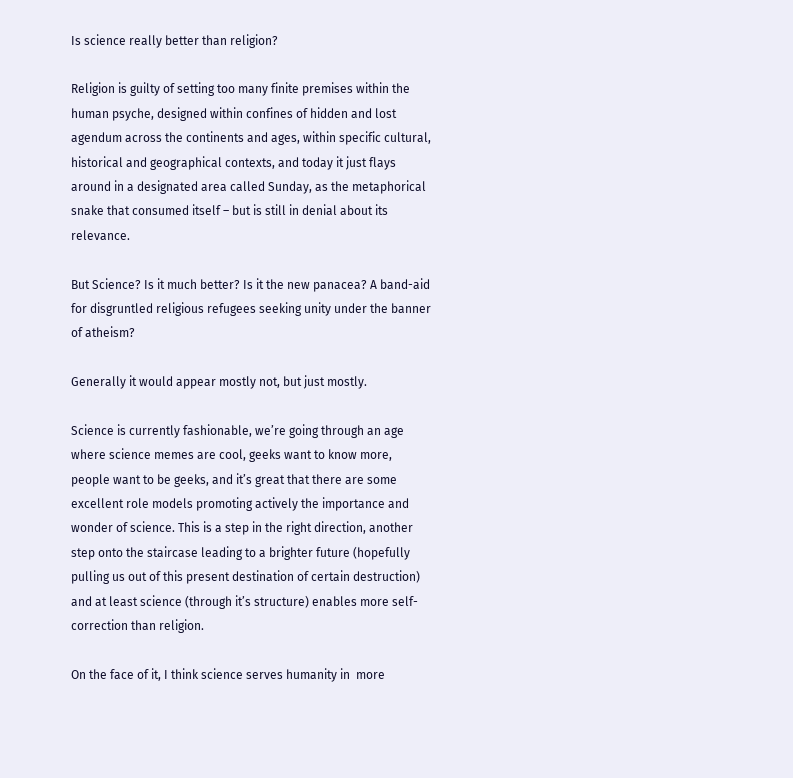Is science really better than religion?

Religion is guilty of setting too many finite premises within the human psyche, designed within confines of hidden and lost agendum across the continents and ages, within specific cultural, historical and geographical contexts, and today it just flays around in a designated area called Sunday, as the metaphorical snake that consumed itself – but is still in denial about its relevance.

But Science? Is it much better? Is it the new panacea? A band-aid for disgruntled religious refugees seeking unity under the banner of atheism?

Generally it would appear mostly not, but just mostly.

Science is currently fashionable, we’re going through an age where science memes are cool, geeks want to know more, people want to be geeks, and it’s great that there are some excellent role models promoting actively the importance and wonder of science. This is a step in the right direction, another step onto the staircase leading to a brighter future (hopefully pulling us out of this present destination of certain destruction) and at least science (through it’s structure) enables more self-correction than religion.

On the face of it, I think science serves humanity in  more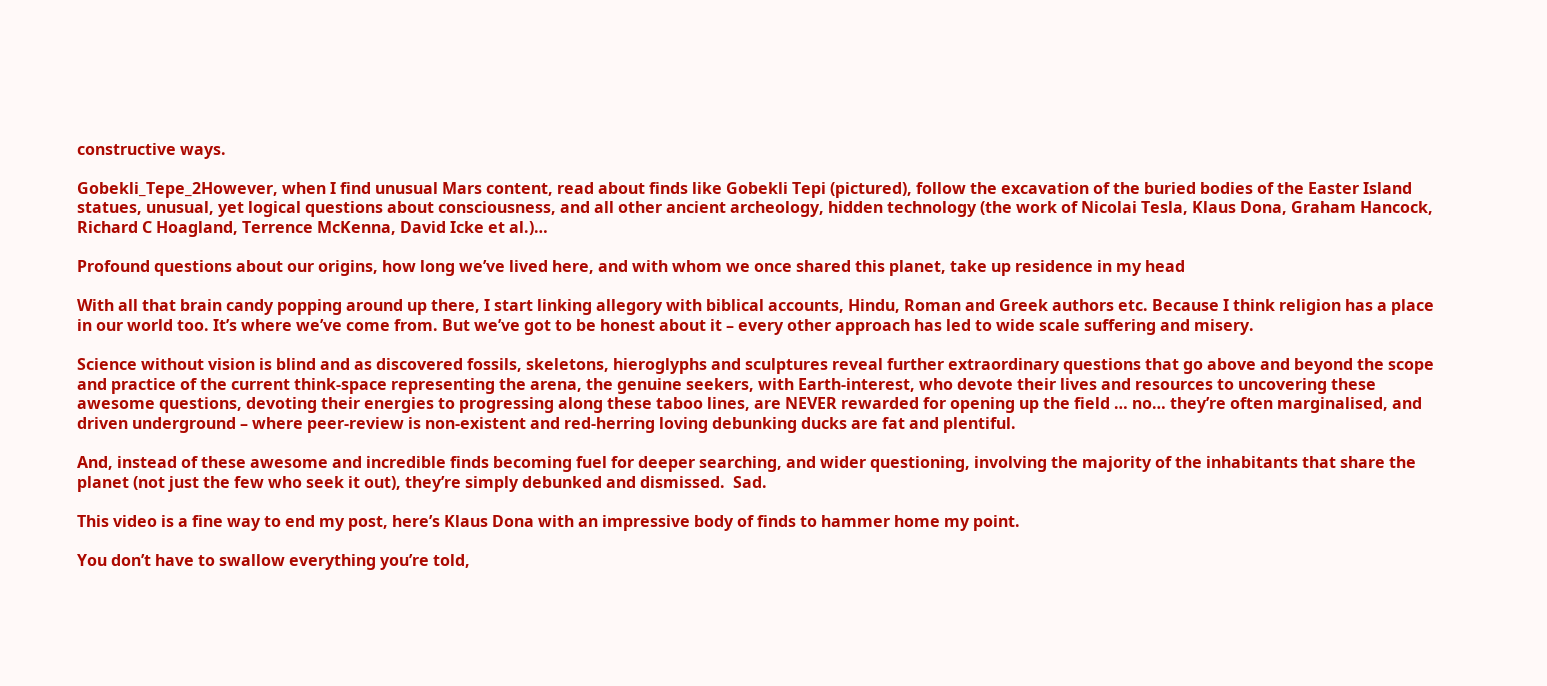constructive ways.

Gobekli_Tepe_2However, when I find unusual Mars content, read about finds like Gobekli Tepi (pictured), follow the excavation of the buried bodies of the Easter Island statues, unusual, yet logical questions about consciousness, and all other ancient archeology, hidden technology (the work of Nicolai Tesla, Klaus Dona, Graham Hancock, Richard C Hoagland, Terrence McKenna, David Icke et al.)…

Profound questions about our origins, how long we’ve lived here, and with whom we once shared this planet, take up residence in my head

With all that brain candy popping around up there, I start linking allegory with biblical accounts, Hindu, Roman and Greek authors etc. Because I think religion has a place in our world too. It’s where we’ve come from. But we’ve got to be honest about it – every other approach has led to wide scale suffering and misery.

Science without vision is blind and as discovered fossils, skeletons, hieroglyphs and sculptures reveal further extraordinary questions that go above and beyond the scope and practice of the current think-space representing the arena, the genuine seekers, with Earth-interest, who devote their lives and resources to uncovering these awesome questions, devoting their energies to progressing along these taboo lines, are NEVER rewarded for opening up the field … no… they’re often marginalised, and driven underground – where peer-review is non-existent and red-herring loving debunking ducks are fat and plentiful.

And, instead of these awesome and incredible finds becoming fuel for deeper searching, and wider questioning, involving the majority of the inhabitants that share the planet (not just the few who seek it out), they’re simply debunked and dismissed.  Sad.

This video is a fine way to end my post, here’s Klaus Dona with an impressive body of finds to hammer home my point.

You don’t have to swallow everything you’re told,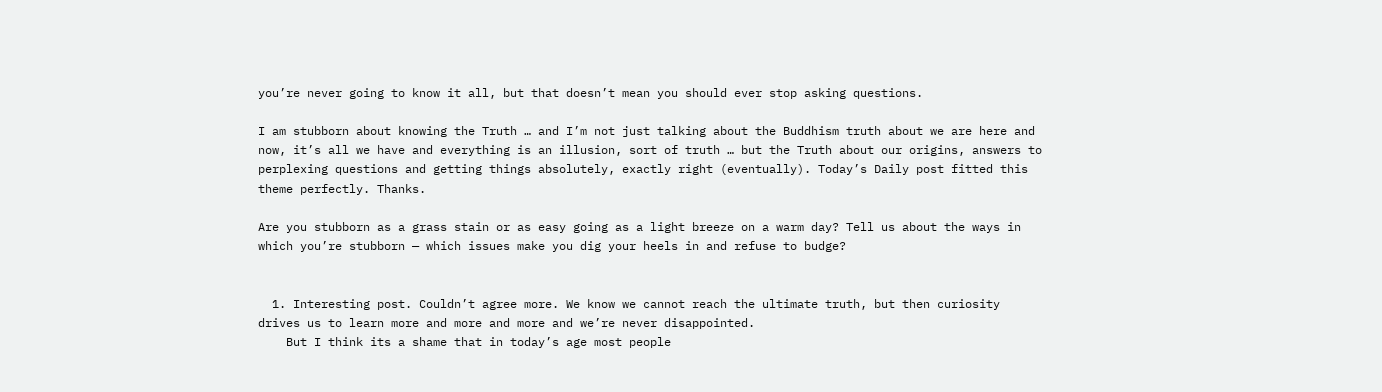you’re never going to know it all, but that doesn’t mean you should ever stop asking questions.

I am stubborn about knowing the Truth … and I’m not just talking about the Buddhism truth about we are here and now, it’s all we have and everything is an illusion, sort of truth … but the Truth about our origins, answers to perplexing questions and getting things absolutely, exactly right (eventually). Today’s Daily post fitted this theme perfectly. Thanks.

Are you stubborn as a grass stain or as easy going as a light breeze on a warm day? Tell us about the ways in which you’re stubborn — which issues make you dig your heels in and refuse to budge?


  1. Interesting post. Couldn’t agree more. We know we cannot reach the ultimate truth, but then curiosity drives us to learn more and more and more and we’re never disappointed.
    But I think its a shame that in today’s age most people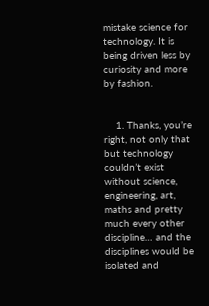mistake science for technology. It is being driven less by curiosity and more by fashion.


    1. Thanks, you’re right, not only that but technology couldn’t exist without science, engineering, art, maths and pretty much every other discipline… and the disciplines would be isolated and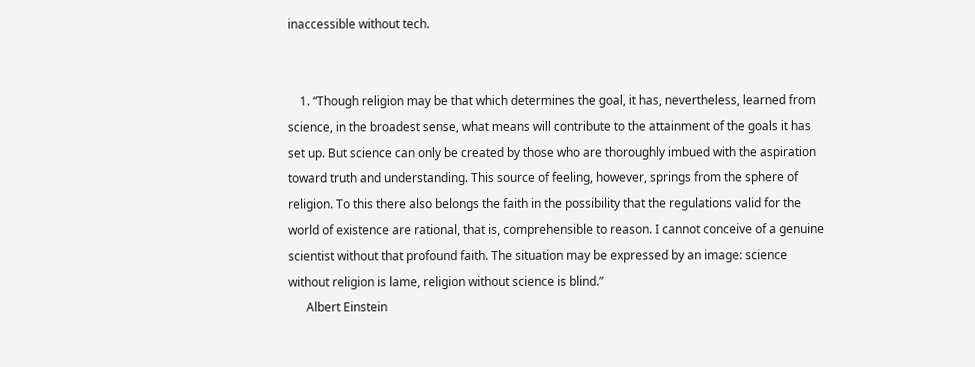inaccessible without tech.


    1. “Though religion may be that which determines the goal, it has, nevertheless, learned from science, in the broadest sense, what means will contribute to the attainment of the goals it has set up. But science can only be created by those who are thoroughly imbued with the aspiration toward truth and understanding. This source of feeling, however, springs from the sphere of religion. To this there also belongs the faith in the possibility that the regulations valid for the world of existence are rational, that is, comprehensible to reason. I cannot conceive of a genuine scientist without that profound faith. The situation may be expressed by an image: science without religion is lame, religion without science is blind.”
      Albert Einstein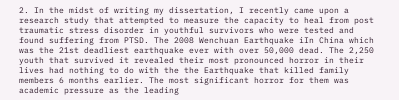2. In the midst of writing my dissertation, I recently came upon a research study that attempted to measure the capacity to heal from post traumatic stress disorder in youthful survivors who were tested and found suffering from PTSD. The 2008 Wenchuan Earthquake iIn China which was the 21st deadliest earthquake ever with over 50,000 dead. The 2,250 youth that survived it revealed their most pronounced horror in their lives had nothing to do with the the Earthquake that killed family members 6 months earlier. The most significant horror for them was academic pressure as the leading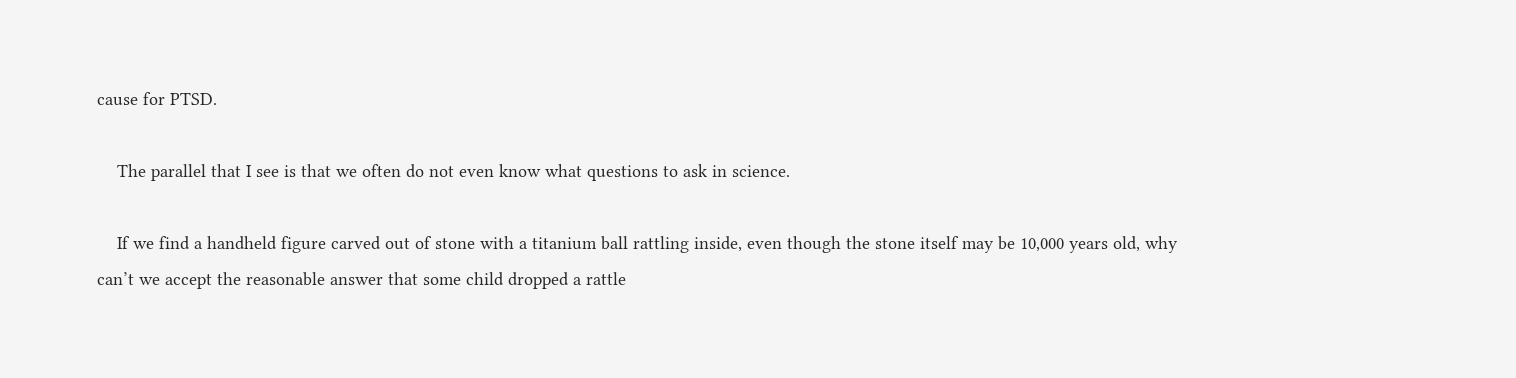cause for PTSD.

    The parallel that I see is that we often do not even know what questions to ask in science.

    If we find a handheld figure carved out of stone with a titanium ball rattling inside, even though the stone itself may be 10,000 years old, why can’t we accept the reasonable answer that some child dropped a rattle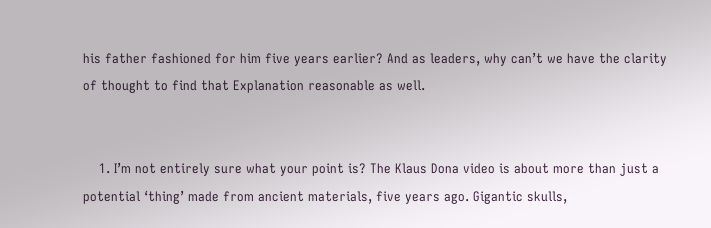his father fashioned for him five years earlier? And as leaders, why can’t we have the clarity of thought to find that Explanation reasonable as well.


    1. I’m not entirely sure what your point is? The Klaus Dona video is about more than just a potential ‘thing’ made from ancient materials, five years ago. Gigantic skulls,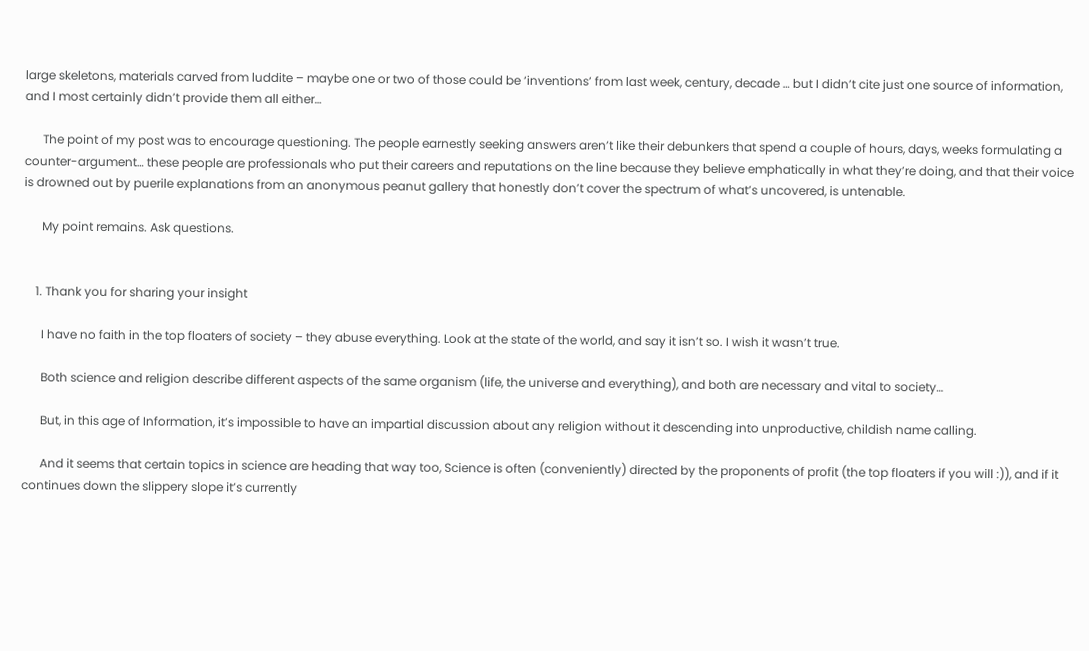large skeletons, materials carved from luddite – maybe one or two of those could be ‘inventions’ from last week, century, decade … but I didn’t cite just one source of information, and I most certainly didn’t provide them all either…

      The point of my post was to encourage questioning. The people earnestly seeking answers aren’t like their debunkers that spend a couple of hours, days, weeks formulating a counter-argument… these people are professionals who put their careers and reputations on the line because they believe emphatically in what they’re doing, and that their voice is drowned out by puerile explanations from an anonymous peanut gallery that honestly don’t cover the spectrum of what’s uncovered, is untenable.

      My point remains. Ask questions.


    1. Thank you for sharing your insight

      I have no faith in the top floaters of society – they abuse everything. Look at the state of the world, and say it isn’t so. I wish it wasn’t true.

      Both science and religion describe different aspects of the same organism (life, the universe and everything), and both are necessary and vital to society…

      But, in this age of Information, it’s impossible to have an impartial discussion about any religion without it descending into unproductive, childish name calling.

      And it seems that certain topics in science are heading that way too, Science is often (conveniently) directed by the proponents of profit (the top floaters if you will :)), and if it continues down the slippery slope it’s currently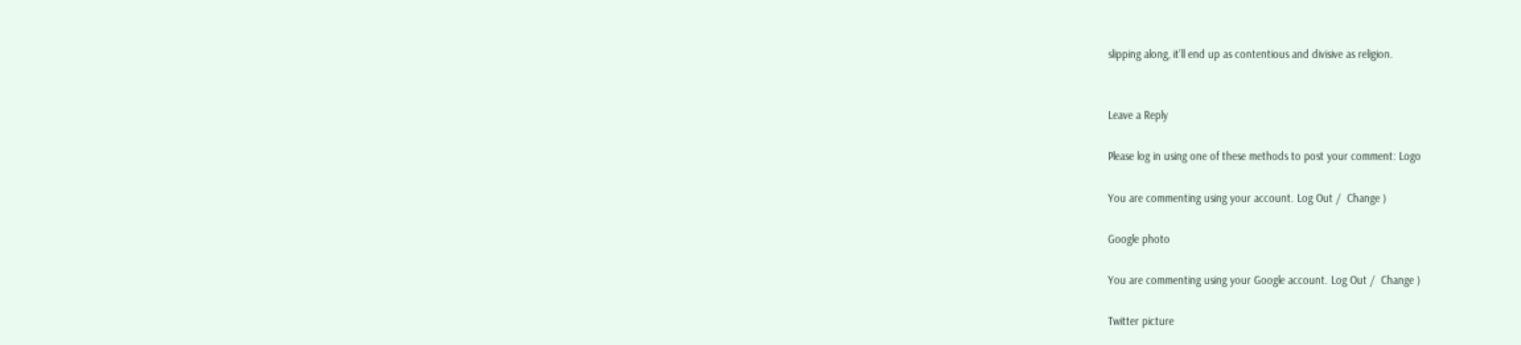slipping along, it’ll end up as contentious and divisive as religion.


Leave a Reply

Please log in using one of these methods to post your comment: Logo

You are commenting using your account. Log Out /  Change )

Google photo

You are commenting using your Google account. Log Out /  Change )

Twitter picture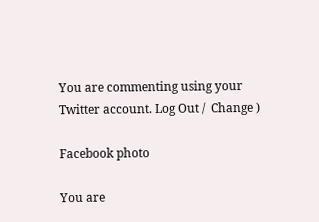You are commenting using your Twitter account. Log Out /  Change )

Facebook photo

You are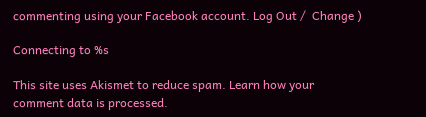commenting using your Facebook account. Log Out /  Change )

Connecting to %s

This site uses Akismet to reduce spam. Learn how your comment data is processed.